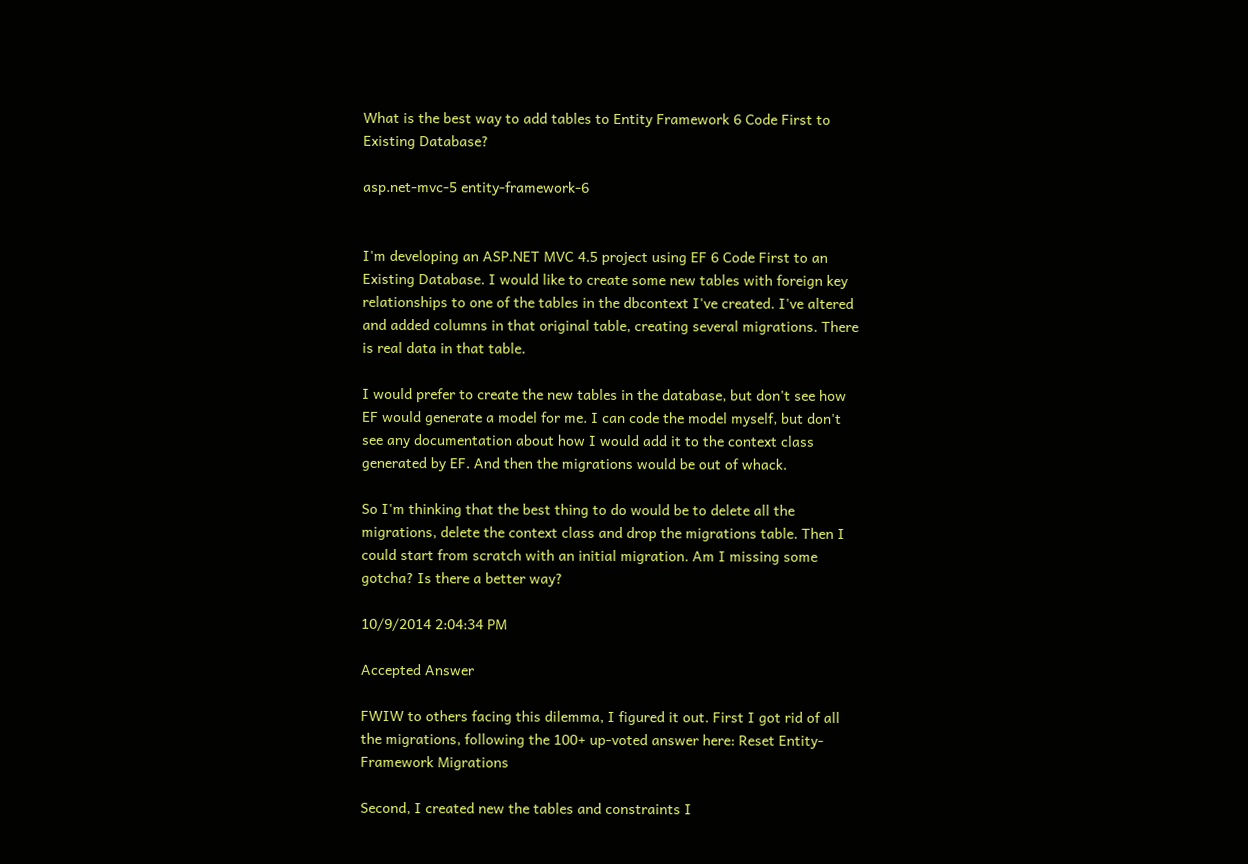What is the best way to add tables to Entity Framework 6 Code First to Existing Database?

asp.net-mvc-5 entity-framework-6


I'm developing an ASP.NET MVC 4.5 project using EF 6 Code First to an Existing Database. I would like to create some new tables with foreign key relationships to one of the tables in the dbcontext I've created. I've altered and added columns in that original table, creating several migrations. There is real data in that table.

I would prefer to create the new tables in the database, but don't see how EF would generate a model for me. I can code the model myself, but don't see any documentation about how I would add it to the context class generated by EF. And then the migrations would be out of whack.

So I'm thinking that the best thing to do would be to delete all the migrations, delete the context class and drop the migrations table. Then I could start from scratch with an initial migration. Am I missing some gotcha? Is there a better way?

10/9/2014 2:04:34 PM

Accepted Answer

FWIW to others facing this dilemma, I figured it out. First I got rid of all the migrations, following the 100+ up-voted answer here: Reset Entity-Framework Migrations

Second, I created new the tables and constraints I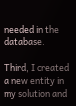needed in the database.

Third, I created a new entity in my solution and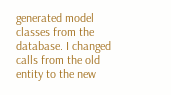generated model classes from the database. I changed calls from the old entity to the new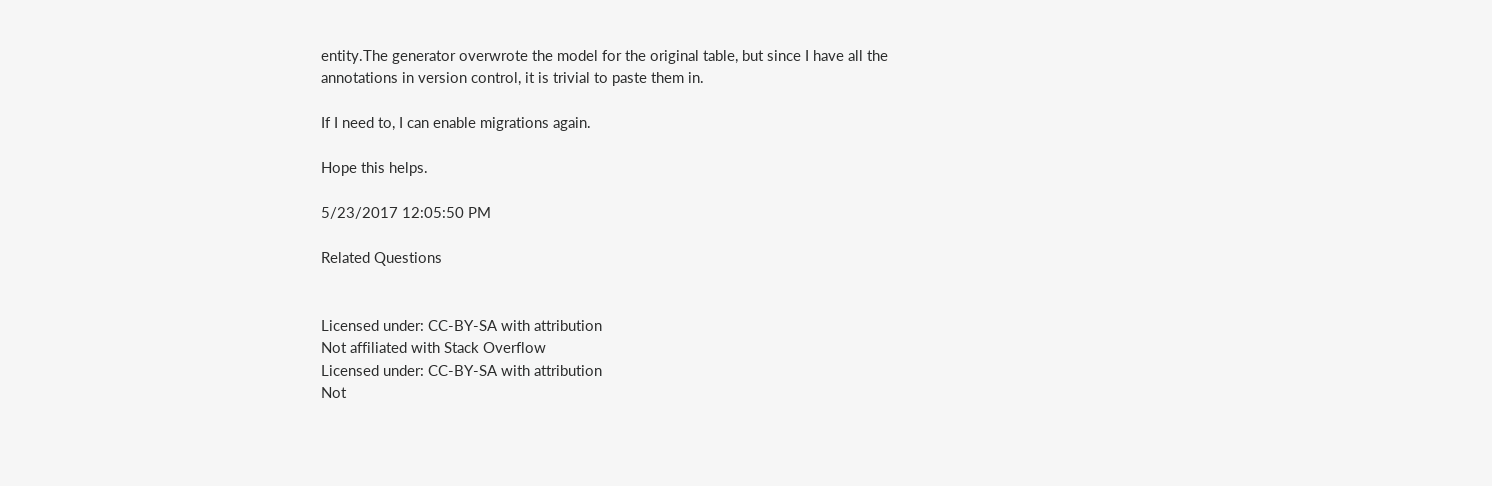entity.The generator overwrote the model for the original table, but since I have all the annotations in version control, it is trivial to paste them in.

If I need to, I can enable migrations again.

Hope this helps.

5/23/2017 12:05:50 PM

Related Questions


Licensed under: CC-BY-SA with attribution
Not affiliated with Stack Overflow
Licensed under: CC-BY-SA with attribution
Not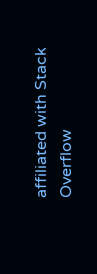affiliated with Stack Overflow